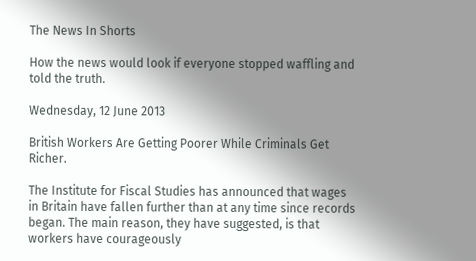The News In Shorts

How the news would look if everyone stopped waffling and told the truth.

Wednesday, 12 June 2013

British Workers Are Getting Poorer While Criminals Get Richer.

The Institute for Fiscal Studies has announced that wages in Britain have fallen further than at any time since records began. The main reason, they have suggested, is that workers have courageously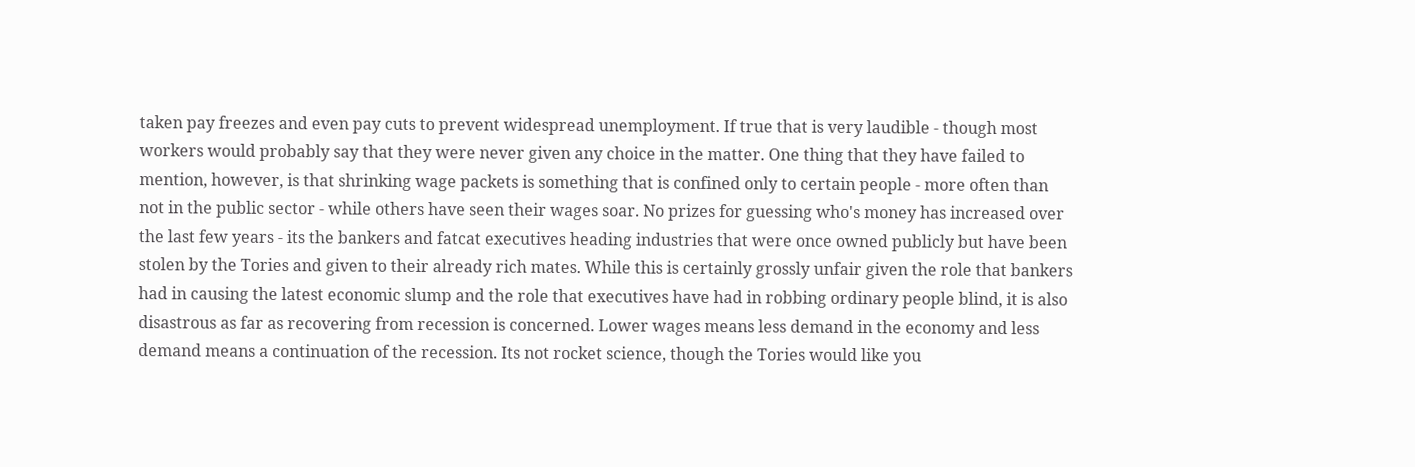taken pay freezes and even pay cuts to prevent widespread unemployment. If true that is very laudible - though most workers would probably say that they were never given any choice in the matter. One thing that they have failed to mention, however, is that shrinking wage packets is something that is confined only to certain people - more often than not in the public sector - while others have seen their wages soar. No prizes for guessing who's money has increased over the last few years - its the bankers and fatcat executives heading industries that were once owned publicly but have been stolen by the Tories and given to their already rich mates. While this is certainly grossly unfair given the role that bankers had in causing the latest economic slump and the role that executives have had in robbing ordinary people blind, it is also disastrous as far as recovering from recession is concerned. Lower wages means less demand in the economy and less demand means a continuation of the recession. Its not rocket science, though the Tories would like you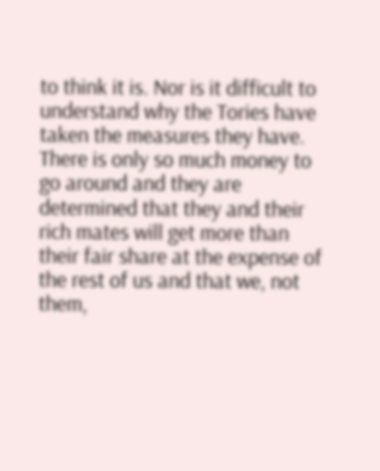to think it is. Nor is it difficult to understand why the Tories have taken the measures they have. There is only so much money to go around and they are determined that they and their rich mates will get more than their fair share at the expense of the rest of us and that we, not them,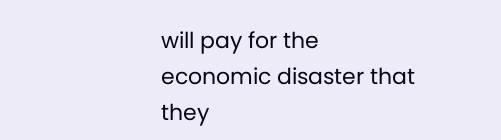will pay for the economic disaster that they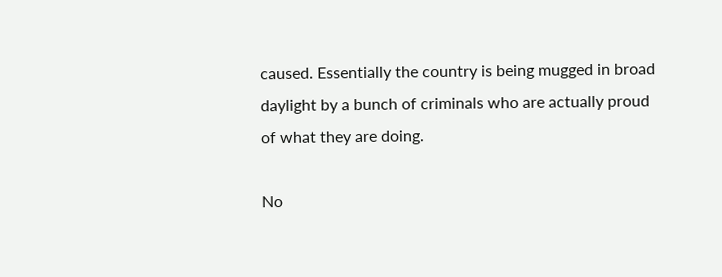caused. Essentially the country is being mugged in broad daylight by a bunch of criminals who are actually proud of what they are doing.

No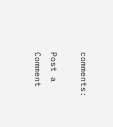comments:

Post a Comment